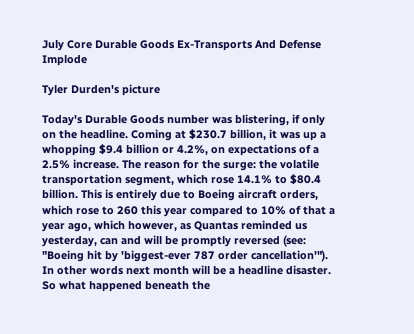July Core Durable Goods Ex-Transports And Defense Implode

Tyler Durden's picture

Today's Durable Goods number was blistering, if only on the headline. Coming at $230.7 billion, it was up a whopping $9.4 billion or 4.2%, on expectations of a 2.5% increase. The reason for the surge: the volatile transportation segment, which rose 14.1% to $80.4 billion. This is entirely due to Boeing aircraft orders, which rose to 260 this year compared to 10% of that a year ago, which however, as Quantas reminded us yesterday, can and will be promptly reversed (see: "Boeing hit by 'biggest-ever 787 order cancellation'"). In other words next month will be a headline disaster. So what happened beneath the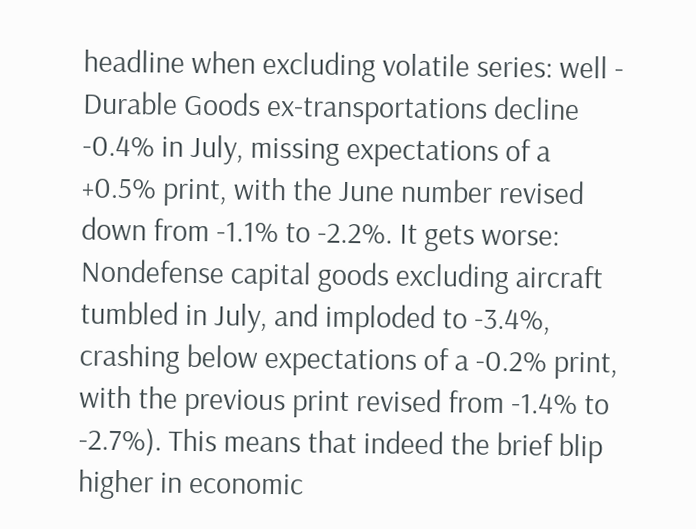headline when excluding volatile series: well - Durable Goods ex-transportations decline -0.4% in July, missing expectations of a +0.5% print, with the June number revised down from -1.1% to -2.2%. It gets worse: Nondefense capital goods excluding aircraft tumbled in July, and imploded to -3.4%, crashing below expectations of a -0.2% print, with the previous print revised from -1.4% to -2.7%). This means that indeed the brief blip higher in economic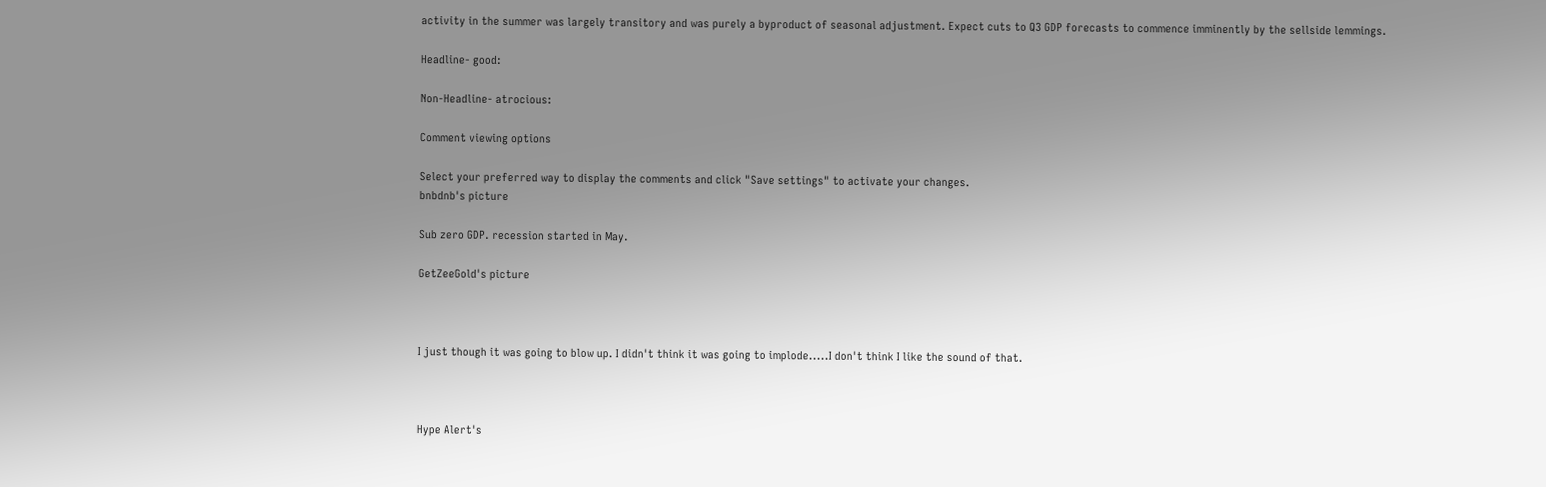activity in the summer was largely transitory and was purely a byproduct of seasonal adjustment. Expect cuts to Q3 GDP forecasts to commence imminently by the sellside lemmings.

Headline- good:

Non-Headline- atrocious:

Comment viewing options

Select your preferred way to display the comments and click "Save settings" to activate your changes.
bnbdnb's picture

Sub zero GDP. recession started in May.

GetZeeGold's picture



I just though it was going to blow up. I didn't think it was going to implode.....I don't think I like the sound of that.



Hype Alert's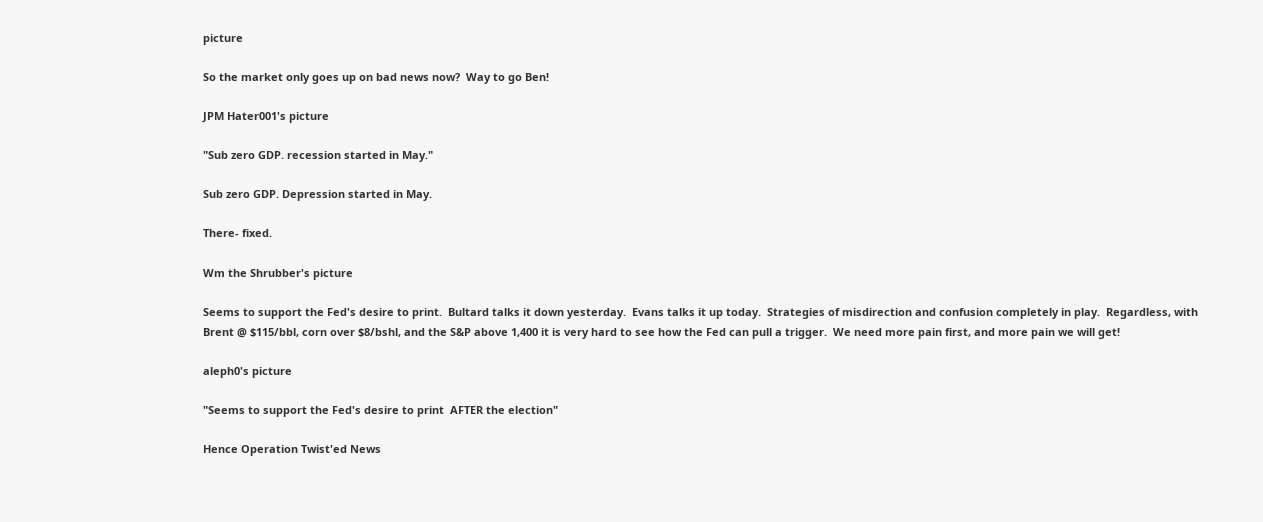picture

So the market only goes up on bad news now?  Way to go Ben!

JPM Hater001's picture

"Sub zero GDP. recession started in May."

Sub zero GDP. Depression started in May.

There- fixed.

Wm the Shrubber's picture

Seems to support the Fed's desire to print.  Bultard talks it down yesterday.  Evans talks it up today.  Strategies of misdirection and confusion completely in play.  Regardless, with Brent @ $115/bbl, corn over $8/bshl, and the S&P above 1,400 it is very hard to see how the Fed can pull a trigger.  We need more pain first, and more pain we will get!

aleph0's picture

"Seems to support the Fed's desire to print  AFTER the election"

Hence Operation Twist'ed News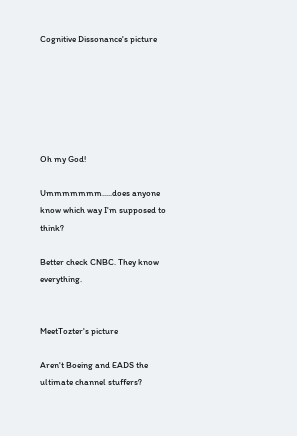Cognitive Dissonance's picture






Oh my God!

Ummmmmmm.....does anyone know which way I'm supposed to think?

Better check CNBC. They know everything.


MeetTozter's picture

Aren't Boeing and EADS the ultimate channel stuffers?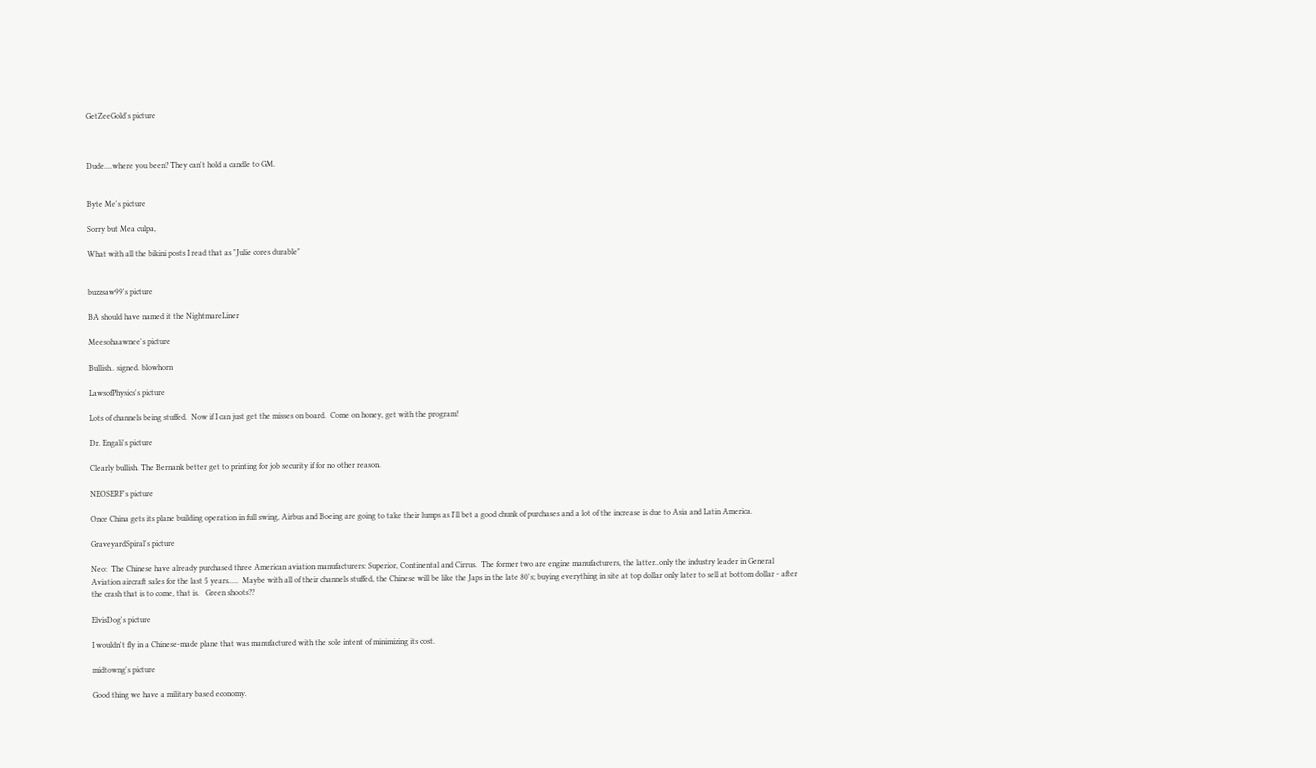GetZeeGold's picture



Dude....where you been? They can't hold a candle to GM.


Byte Me's picture

Sorry but Mea culpa,

What with all the bikini posts I read that as "Julie cores durable"


buzzsaw99's picture

BA should have named it the NightmareLiner

Meesohaawnee's picture

Bullish.. signed. blowhorn

LawsofPhysics's picture

Lots of channels being stuffed.  Now if I can just get the misses on board.  Come on honey, get with the program!

Dr. Engali's picture

Clearly bullish. The Bernank better get to printing for job security if for no other reason.

NEOSERF's picture

Once China gets its plane building operation in full swing, Airbus and Boeing are going to take their lumps as I'll bet a good chunk of purchases and a lot of the increase is due to Asia and Latin America.

GraveyardSpiral's picture

Neo:  The Chinese have already purchased three American aviation manufacturers: Superior, Continental and Cirrus.  The former two are engine manufacturers, the latter..only the industry leader in General Aviation aircraft sales for the last 5 years.....  Maybe with all of their channels stuffed, the Chinese will be like the Japs in the late 80's; buying everything in site at top dollar only later to sell at bottom dollar - after the crash that is to come, that is.   Green shoots??

ElvisDog's picture

I wouldn't fly in a Chinese-made plane that was manufactured with the sole intent of minimizing its cost.

midtowng's picture

Good thing we have a military based economy.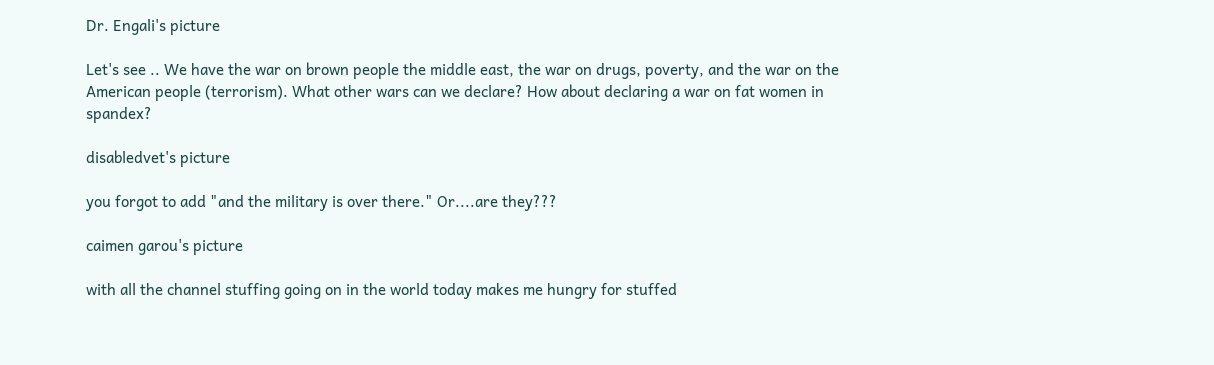Dr. Engali's picture

Let's see .. We have the war on brown people the middle east, the war on drugs, poverty, and the war on the American people (terrorism). What other wars can we declare? How about declaring a war on fat women in spandex?

disabledvet's picture

you forgot to add "and the military is over there." Or....are they???

caimen garou's picture

with all the channel stuffing going on in the world today makes me hungry for stuffed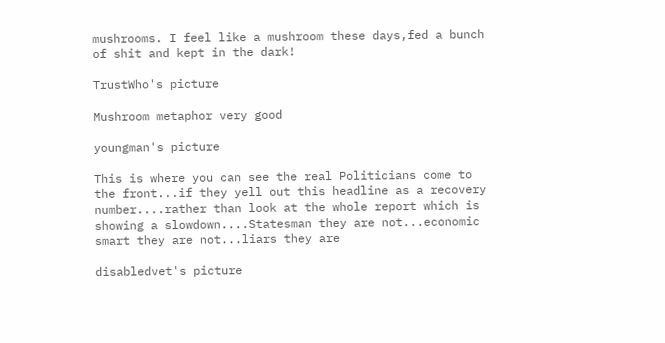mushrooms. I feel like a mushroom these days,fed a bunch of shit and kept in the dark!

TrustWho's picture

Mushroom metaphor very good

youngman's picture

This is where you can see the real Politicians come to the front...if they yell out this headline as a recovery number....rather than look at the whole report which is showing a slowdown....Statesman they are not...economic smart they are not...liars they are

disabledvet's picture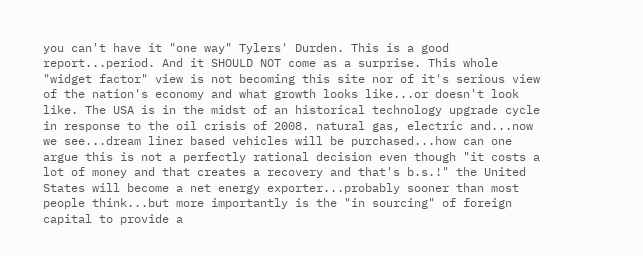you can't have it "one way" Tylers' Durden. This is a good report...period. And it SHOULD NOT come as a surprise. This whole "widget factor" view is not becoming this site nor of it's serious view of the nation's economy and what growth looks like...or doesn't look like. The USA is in the midst of an historical technology upgrade cycle in response to the oil crisis of 2008. natural gas, electric and...now we see...dream liner based vehicles will be purchased...how can one argue this is not a perfectly rational decision even though "it costs a lot of money and that creates a recovery and that's b.s.!" the United States will become a net energy exporter...probably sooner than most people think...but more importantly is the "in sourcing" of foreign capital to provide a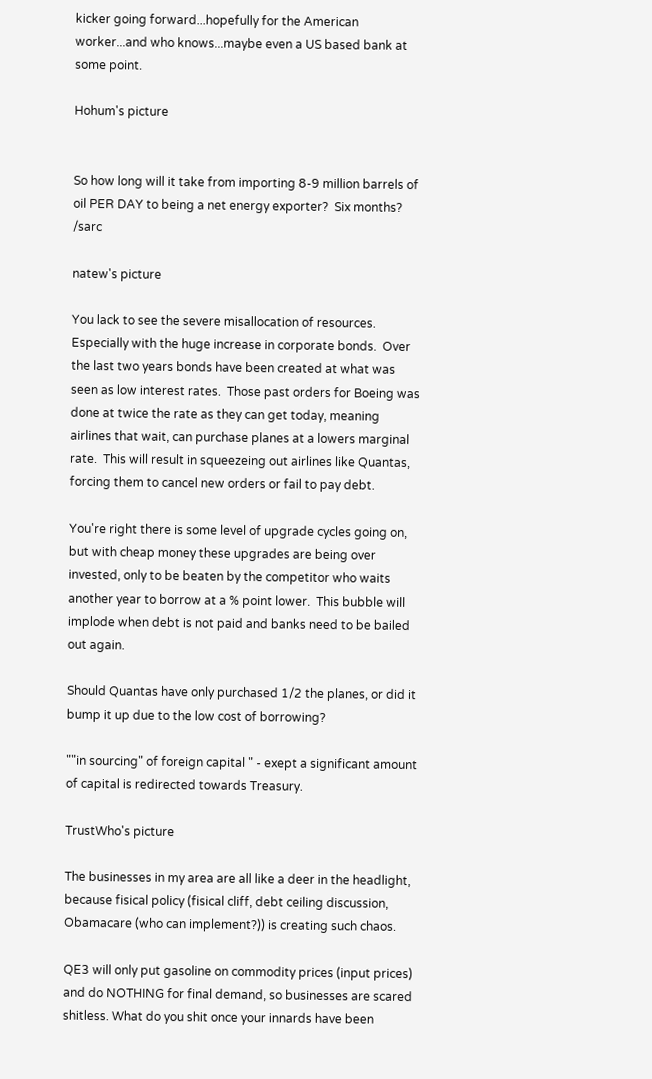kicker going forward...hopefully for the American worker...and who knows...maybe even a US based bank at some point.

Hohum's picture


So how long will it take from importing 8-9 million barrels of oil PER DAY to being a net energy exporter?  Six months? /sarc

natew's picture

You lack to see the severe misallocation of resources.  Especially with the huge increase in corporate bonds.  Over the last two years bonds have been created at what was seen as low interest rates.  Those past orders for Boeing was done at twice the rate as they can get today, meaning airlines that wait, can purchase planes at a lowers marginal rate.  This will result in squeezeing out airlines like Quantas, forcing them to cancel new orders or fail to pay debt.

You're right there is some level of upgrade cycles going on, but with cheap money these upgrades are being over invested, only to be beaten by the competitor who waits another year to borrow at a % point lower.  This bubble will implode when debt is not paid and banks need to be bailed out again.

Should Quantas have only purchased 1/2 the planes, or did it bump it up due to the low cost of borrowing?

""in sourcing" of foreign capital " - exept a significant amount of capital is redirected towards Treasury.

TrustWho's picture

The businesses in my area are all like a deer in the headlight, because fisical policy (fisical cliff, debt ceiling discussion, Obamacare (who can implement?)) is creating such chaos.

QE3 will only put gasoline on commodity prices (input prices) and do NOTHING for final demand, so businesses are scared shitless. What do you shit once your innards have been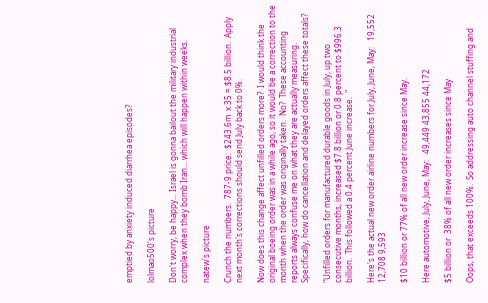emptied by anxiety induced diarrhea episodes?

lolmao500's picture

Don't worry, be happy... Israel is gonna bailout the military industrial complex when they bomb Iran... which will happen within weeks.

natew's picture

Crunch the numbers.  787-9 price:  $243.6m  x 35 = $8.5 billion.  Apply next month's corrections should send July back to 0%.

Now does this change affect unfilled orders more?  I would think the original boeing order was in a while ago, so it would be a correction to the month when the order was originally taken.  No?  These accounting reports always confuse me on what they are actually measuring.  Specifically, how do cancellation and delayed orders affect these totals?

"Unfilled orders for manufactured durable goods in July, up two consecutive months, increased $7.8 billion or 0.8 percent to $996.3 billion.  This followed a 0.4 percent June increase.  "

Here's the actual new order airline numbers for July, June, May:   19,552 12,708 9,593

$10 billion or 77% of all new order increase since May.

Here automotive, July, June, May:   49,449 43,855 44,172

$5 billion or  38% of all new order increases since May

Oops, that exceeds 100%.  So addressing auto channel stuffing and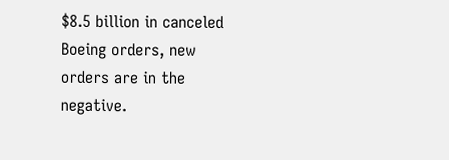$8.5 billion in canceled Boeing orders, new orders are in the negative.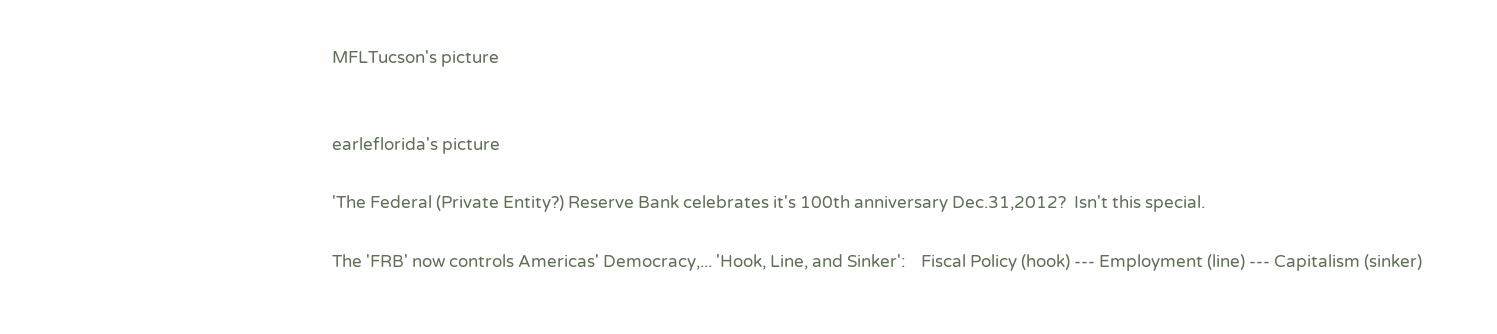MFLTucson's picture


earleflorida's picture

'The Federal (Private Entity?) Reserve Bank celebrates it's 100th anniversary Dec.31,2012?  Isn't this special.

The 'FRB' now controls Americas' Democracy,... 'Hook, Line, and Sinker':    Fiscal Policy (hook) --- Employment (line) --- Capitalism (sinker)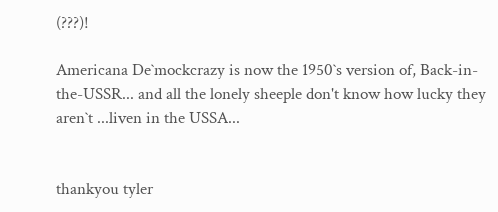(???)!

Americana De`mockcrazy is now the 1950`s version of, Back-in-the-USSR... and all the lonely sheeple don't know how lucky they aren`t ...liven in the USSA...


thankyou tyler